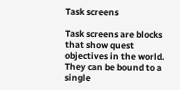Task screens

Task screens are blocks that show quest objectives in the world. They can be bound to a single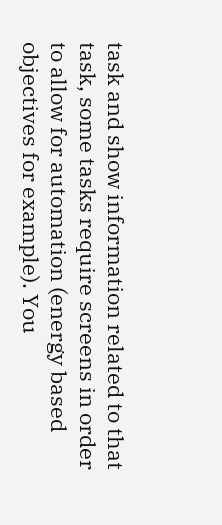task and show information related to that task, some tasks require screens in order to allow for automation (energy based objectives for example). You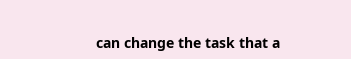can change the task that a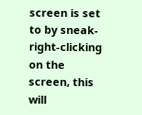screen is set to by sneak-right-clicking on the screen, this will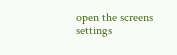open the screens settings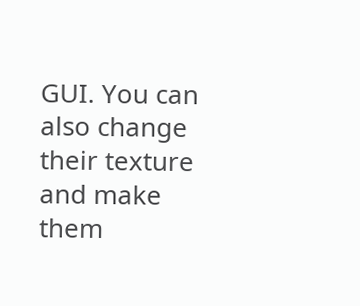GUI. You can also change their texture and make them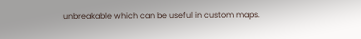unbreakable which can be useful in custom maps.